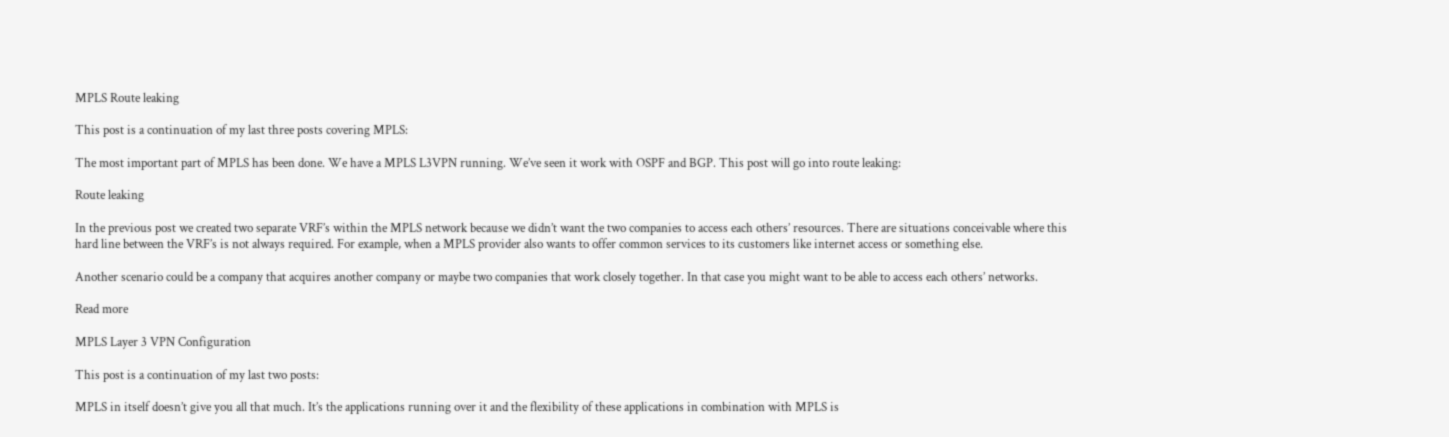MPLS Route leaking

This post is a continuation of my last three posts covering MPLS:

The most important part of MPLS has been done. We have a MPLS L3VPN running. We’ve seen it work with OSPF and BGP. This post will go into route leaking:

Route leaking

In the previous post we created two separate VRF’s within the MPLS network because we didn’t want the two companies to access each others’ resources. There are situations conceivable where this hard line between the VRF’s is not always required. For example, when a MPLS provider also wants to offer common services to its customers like internet access or something else.

Another scenario could be a company that acquires another company or maybe two companies that work closely together. In that case you might want to be able to access each others’ networks.

Read more

MPLS Layer 3 VPN Configuration

This post is a continuation of my last two posts:

MPLS in itself doesn’t give you all that much. It’s the applications running over it and the flexibility of these applications in combination with MPLS is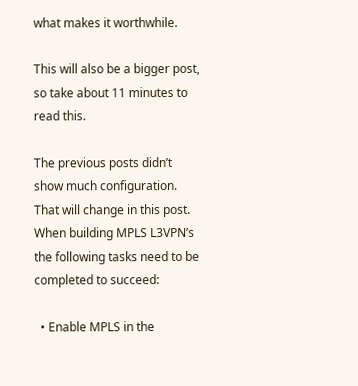what makes it worthwhile.

This will also be a bigger post, so take about 11 minutes to read this.

The previous posts didn’t show much configuration. That will change in this post. When building MPLS L3VPN’s the following tasks need to be completed to succeed:

  • Enable MPLS in the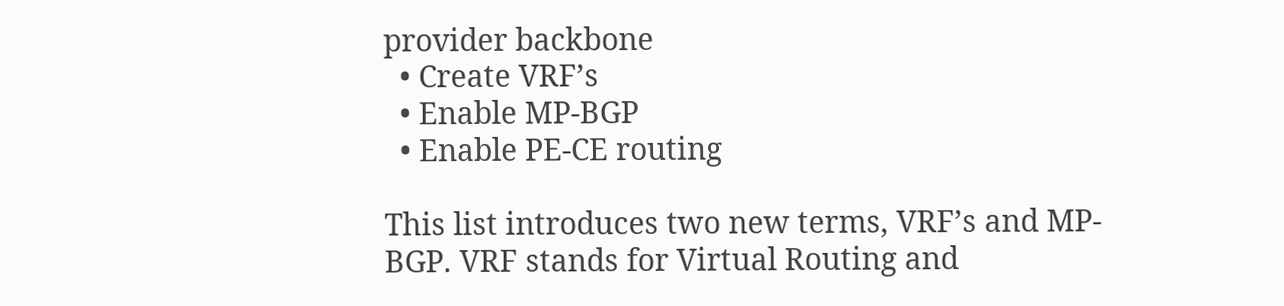provider backbone
  • Create VRF’s
  • Enable MP-BGP
  • Enable PE-CE routing

This list introduces two new terms, VRF’s and MP-BGP. VRF stands for Virtual Routing and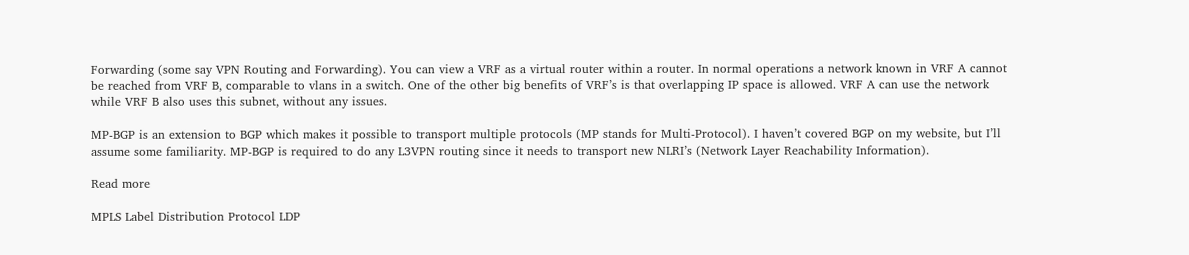Forwarding (some say VPN Routing and Forwarding). You can view a VRF as a virtual router within a router. In normal operations a network known in VRF A cannot be reached from VRF B, comparable to vlans in a switch. One of the other big benefits of VRF’s is that overlapping IP space is allowed. VRF A can use the network while VRF B also uses this subnet, without any issues.

MP-BGP is an extension to BGP which makes it possible to transport multiple protocols (MP stands for Multi-Protocol). I haven’t covered BGP on my website, but I’ll assume some familiarity. MP-BGP is required to do any L3VPN routing since it needs to transport new NLRI’s (Network Layer Reachability Information).

Read more

MPLS Label Distribution Protocol LDP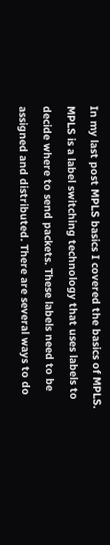In my last post MPLS basics I covered the basics of MPLS. MPLS is a label switching technology that uses labels to decide where to send packets. These labels need to be assigned and distributed. There are several ways to do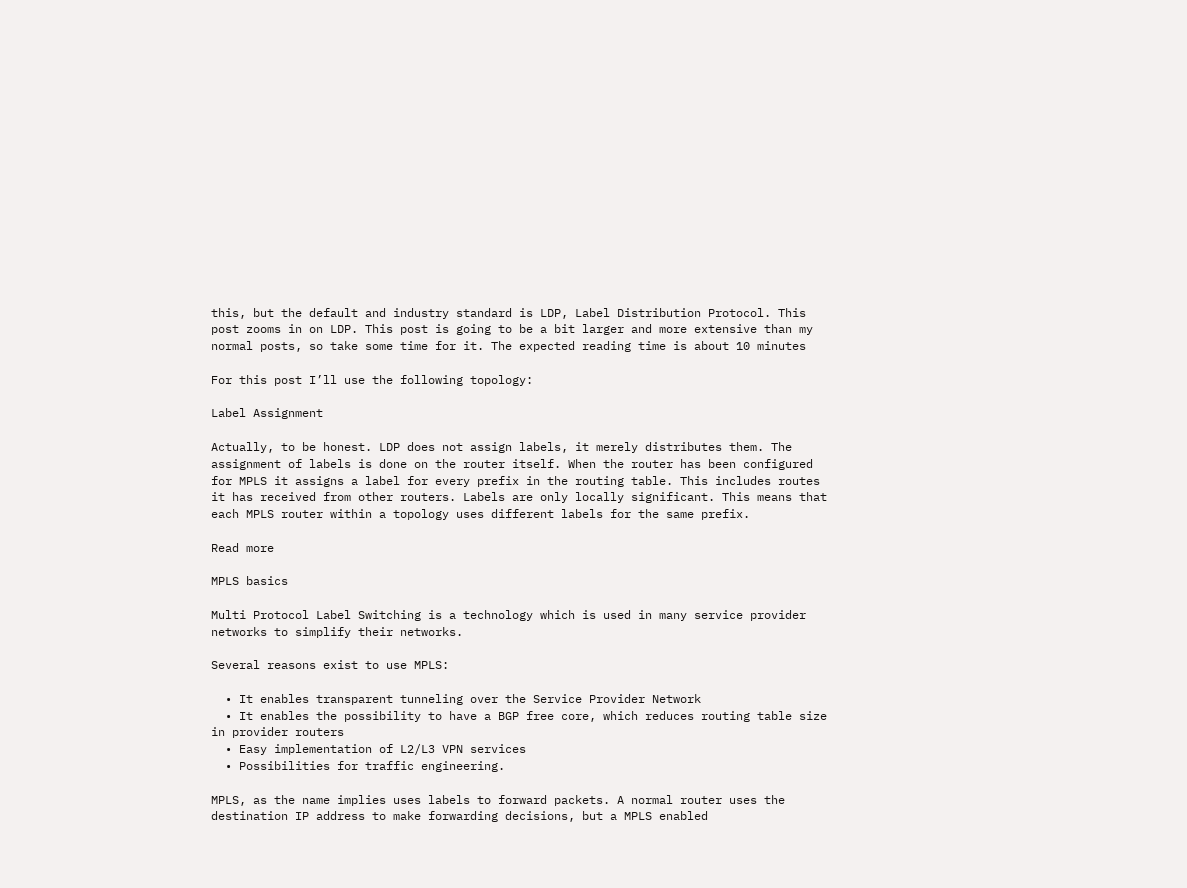this, but the default and industry standard is LDP, Label Distribution Protocol. This post zooms in on LDP. This post is going to be a bit larger and more extensive than my normal posts, so take some time for it. The expected reading time is about 10 minutes

For this post I’ll use the following topology:

Label Assignment

Actually, to be honest. LDP does not assign labels, it merely distributes them. The assignment of labels is done on the router itself. When the router has been configured for MPLS it assigns a label for every prefix in the routing table. This includes routes it has received from other routers. Labels are only locally significant. This means that each MPLS router within a topology uses different labels for the same prefix.

Read more

MPLS basics

Multi Protocol Label Switching is a technology which is used in many service provider networks to simplify their networks.

Several reasons exist to use MPLS:

  • It enables transparent tunneling over the Service Provider Network
  • It enables the possibility to have a BGP free core, which reduces routing table size in provider routers
  • Easy implementation of L2/L3 VPN services
  • Possibilities for traffic engineering.

MPLS, as the name implies uses labels to forward packets. A normal router uses the destination IP address to make forwarding decisions, but a MPLS enabled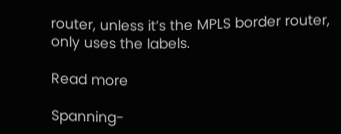router, unless it’s the MPLS border router, only uses the labels.

Read more

Spanning-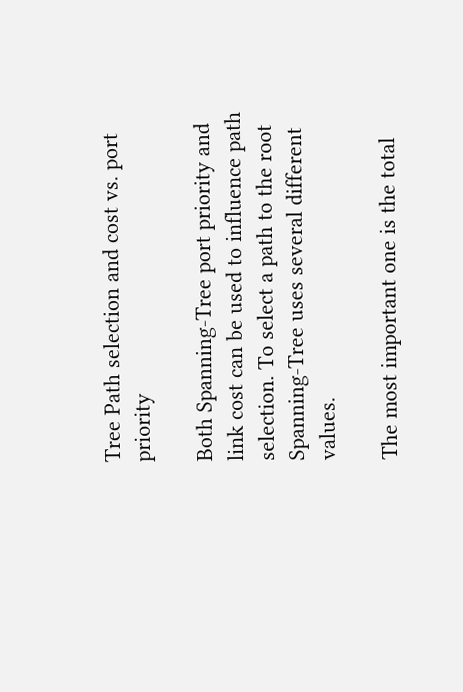Tree Path selection and cost vs. port priority

Both Spanning-Tree port priority and link cost can be used to influence path selection. To select a path to the root Spanning-Tree uses several different values.

The most important one is the total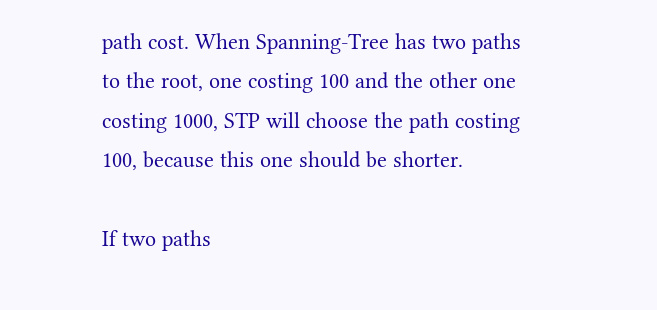path cost. When Spanning-Tree has two paths to the root, one costing 100 and the other one costing 1000, STP will choose the path costing 100, because this one should be shorter.

If two paths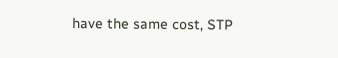have the same cost, STP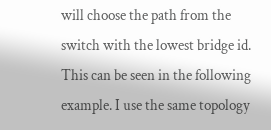will choose the path from the switch with the lowest bridge id. This can be seen in the following example. I use the same topology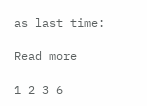as last time:

Read more

1 2 3 6